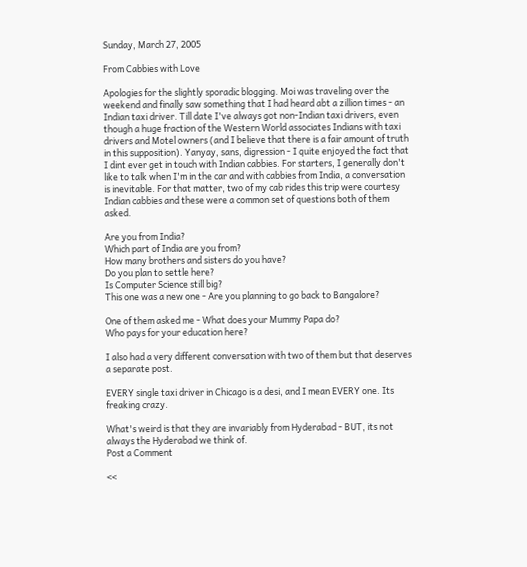Sunday, March 27, 2005

From Cabbies with Love

Apologies for the slightly sporadic blogging. Moi was traveling over the weekend and finally saw something that I had heard abt a zillion times - an Indian taxi driver. Till date I've always got non-Indian taxi drivers, even though a huge fraction of the Western World associates Indians with taxi drivers and Motel owners (and I believe that there is a fair amount of truth in this supposition). Yanyay, sans, digression - I quite enjoyed the fact that I dint ever get in touch with Indian cabbies. For starters, I generally don't like to talk when I'm in the car and with cabbies from India, a conversation is inevitable. For that matter, two of my cab rides this trip were courtesy Indian cabbies and these were a common set of questions both of them asked.

Are you from India?
Which part of India are you from?
How many brothers and sisters do you have?
Do you plan to settle here?
Is Computer Science still big?
This one was a new one - Are you planning to go back to Bangalore?

One of them asked me - What does your Mummy Papa do?
Who pays for your education here?

I also had a very different conversation with two of them but that deserves a separate post.

EVERY single taxi driver in Chicago is a desi, and I mean EVERY one. Its freaking crazy.

What's weird is that they are invariably from Hyderabad - BUT, its not always the Hyderabad we think of.
Post a Comment

<<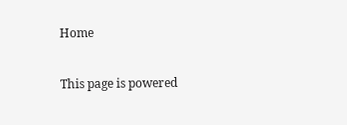Home

This page is powered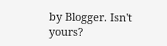by Blogger. Isn't yours?